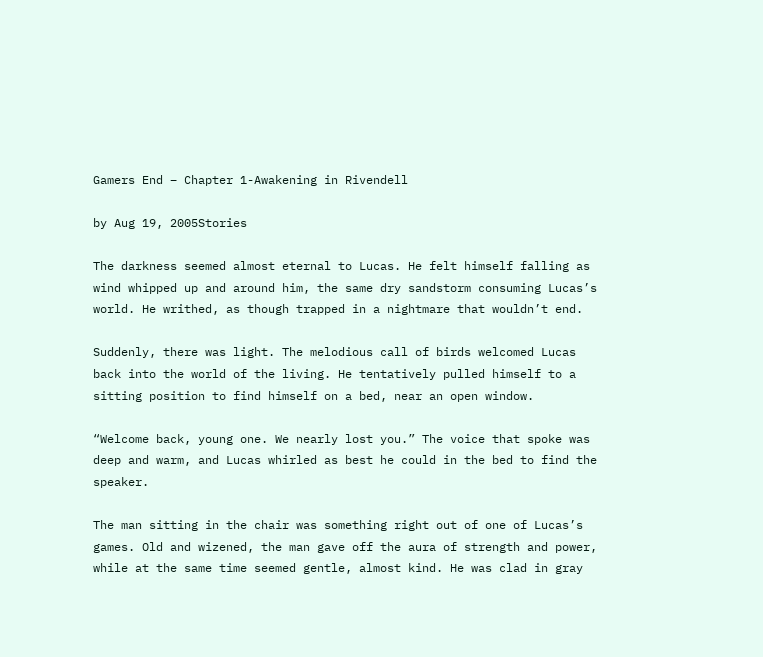Gamers End – Chapter 1-Awakening in Rivendell

by Aug 19, 2005Stories

The darkness seemed almost eternal to Lucas. He felt himself falling as wind whipped up and around him, the same dry sandstorm consuming Lucas’s world. He writhed, as though trapped in a nightmare that wouldn’t end.

Suddenly, there was light. The melodious call of birds welcomed Lucas back into the world of the living. He tentatively pulled himself to a sitting position to find himself on a bed, near an open window.

“Welcome back, young one. We nearly lost you.” The voice that spoke was deep and warm, and Lucas whirled as best he could in the bed to find the speaker.

The man sitting in the chair was something right out of one of Lucas’s games. Old and wizened, the man gave off the aura of strength and power, while at the same time seemed gentle, almost kind. He was clad in gray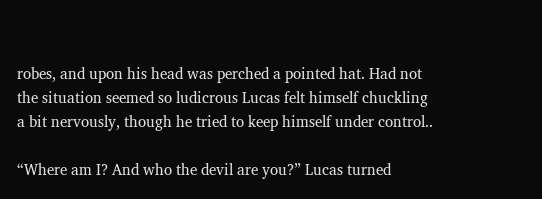robes, and upon his head was perched a pointed hat. Had not the situation seemed so ludicrous Lucas felt himself chuckling a bit nervously, though he tried to keep himself under control..

“Where am I? And who the devil are you?” Lucas turned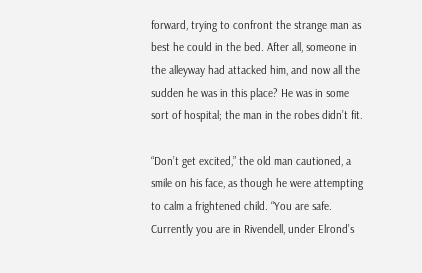forward, trying to confront the strange man as best he could in the bed. After all, someone in the alleyway had attacked him, and now all the sudden he was in this place? He was in some sort of hospital; the man in the robes didn’t fit.

“Don’t get excited,” the old man cautioned, a smile on his face, as though he were attempting to calm a frightened child. “You are safe. Currently you are in Rivendell, under Elrond’s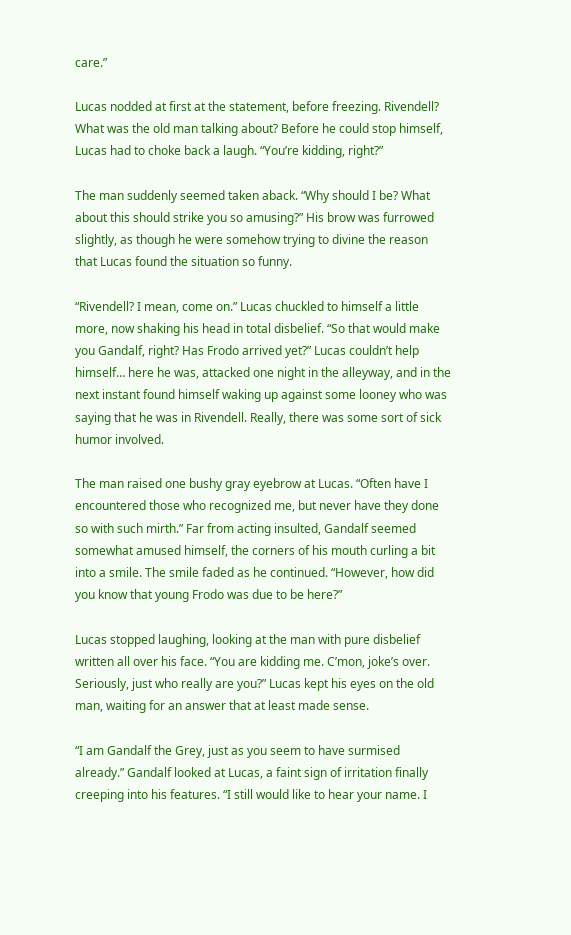care.”

Lucas nodded at first at the statement, before freezing. Rivendell? What was the old man talking about? Before he could stop himself, Lucas had to choke back a laugh. “You’re kidding, right?”

The man suddenly seemed taken aback. “Why should I be? What about this should strike you so amusing?” His brow was furrowed slightly, as though he were somehow trying to divine the reason that Lucas found the situation so funny.

“Rivendell? I mean, come on.” Lucas chuckled to himself a little more, now shaking his head in total disbelief. “So that would make you Gandalf, right? Has Frodo arrived yet?” Lucas couldn’t help himself… here he was, attacked one night in the alleyway, and in the next instant found himself waking up against some looney who was saying that he was in Rivendell. Really, there was some sort of sick humor involved.

The man raised one bushy gray eyebrow at Lucas. “Often have I encountered those who recognized me, but never have they done so with such mirth.” Far from acting insulted, Gandalf seemed somewhat amused himself, the corners of his mouth curling a bit into a smile. The smile faded as he continued. “However, how did you know that young Frodo was due to be here?”

Lucas stopped laughing, looking at the man with pure disbelief written all over his face. “You are kidding me. C’mon, joke’s over. Seriously, just who really are you?” Lucas kept his eyes on the old man, waiting for an answer that at least made sense.

“I am Gandalf the Grey, just as you seem to have surmised already.” Gandalf looked at Lucas, a faint sign of irritation finally creeping into his features. “I still would like to hear your name. I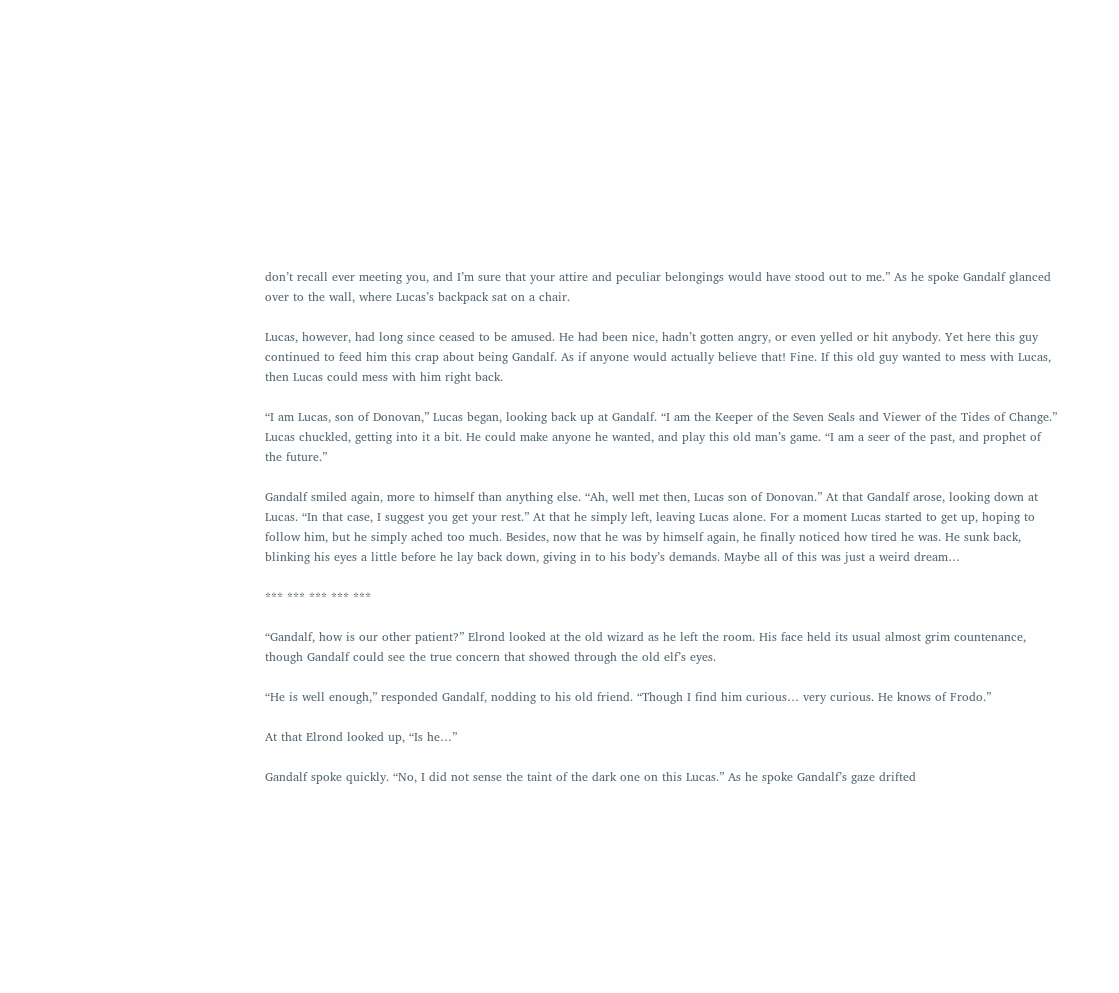don’t recall ever meeting you, and I’m sure that your attire and peculiar belongings would have stood out to me.” As he spoke Gandalf glanced over to the wall, where Lucas’s backpack sat on a chair.

Lucas, however, had long since ceased to be amused. He had been nice, hadn’t gotten angry, or even yelled or hit anybody. Yet here this guy continued to feed him this crap about being Gandalf. As if anyone would actually believe that! Fine. If this old guy wanted to mess with Lucas, then Lucas could mess with him right back.

“I am Lucas, son of Donovan,” Lucas began, looking back up at Gandalf. “I am the Keeper of the Seven Seals and Viewer of the Tides of Change.” Lucas chuckled, getting into it a bit. He could make anyone he wanted, and play this old man’s game. “I am a seer of the past, and prophet of the future.”

Gandalf smiled again, more to himself than anything else. “Ah, well met then, Lucas son of Donovan.” At that Gandalf arose, looking down at Lucas. “In that case, I suggest you get your rest.” At that he simply left, leaving Lucas alone. For a moment Lucas started to get up, hoping to follow him, but he simply ached too much. Besides, now that he was by himself again, he finally noticed how tired he was. He sunk back, blinking his eyes a little before he lay back down, giving in to his body’s demands. Maybe all of this was just a weird dream…

*** *** *** *** ***

“Gandalf, how is our other patient?” Elrond looked at the old wizard as he left the room. His face held its usual almost grim countenance, though Gandalf could see the true concern that showed through the old elf’s eyes.

“He is well enough,” responded Gandalf, nodding to his old friend. “Though I find him curious… very curious. He knows of Frodo.”

At that Elrond looked up, “Is he…”

Gandalf spoke quickly. “No, I did not sense the taint of the dark one on this Lucas.” As he spoke Gandalf’s gaze drifted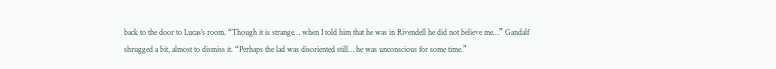back to the door to Lucas’s room. “Though it is strange… when I told him that he was in Rivendell he did not believe me…” Gandalf shrugged a bit, almost to dismiss it. “Perhaps the lad was disoriented still… he was unconscious for some time.”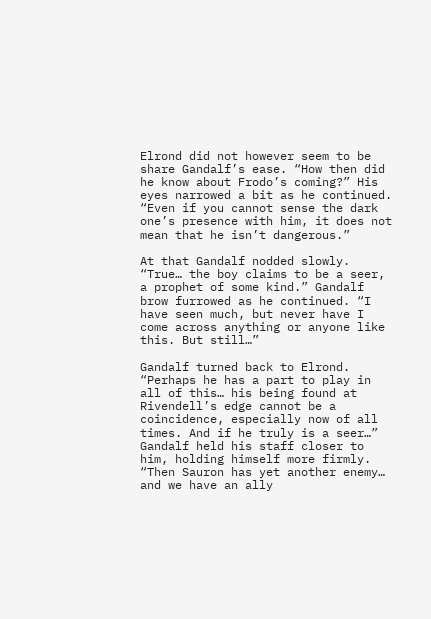Elrond did not however seem to be share Gandalf’s ease. “How then did he know about Frodo’s coming?” His eyes narrowed a bit as he continued. “Even if you cannot sense the dark one’s presence with him, it does not mean that he isn’t dangerous.”

At that Gandalf nodded slowly. “True… the boy claims to be a seer, a prophet of some kind.” Gandalf brow furrowed as he continued. “I have seen much, but never have I come across anything or anyone like this. But still…”

Gandalf turned back to Elrond. “Perhaps he has a part to play in all of this… his being found at Rivendell’s edge cannot be a coincidence, especially now of all times. And if he truly is a seer…” Gandalf held his staff closer to him, holding himself more firmly. “Then Sauron has yet another enemy… and we have an ally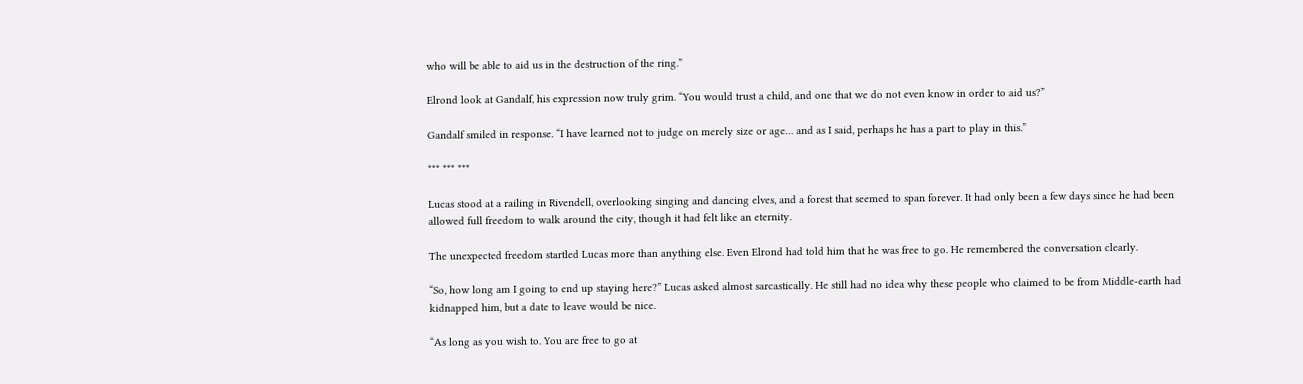who will be able to aid us in the destruction of the ring.”

Elrond look at Gandalf, his expression now truly grim. “You would trust a child, and one that we do not even know in order to aid us?”

Gandalf smiled in response. “I have learned not to judge on merely size or age… and as I said, perhaps he has a part to play in this.”

*** *** ***

Lucas stood at a railing in Rivendell, overlooking singing and dancing elves, and a forest that seemed to span forever. It had only been a few days since he had been allowed full freedom to walk around the city, though it had felt like an eternity.

The unexpected freedom startled Lucas more than anything else. Even Elrond had told him that he was free to go. He remembered the conversation clearly.

“So, how long am I going to end up staying here?” Lucas asked almost sarcastically. He still had no idea why these people who claimed to be from Middle-earth had kidnapped him, but a date to leave would be nice.

“As long as you wish to. You are free to go at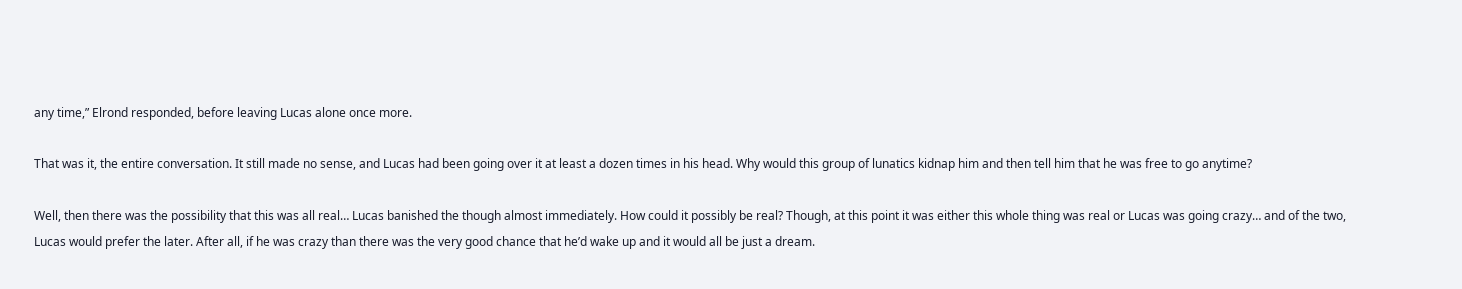any time,” Elrond responded, before leaving Lucas alone once more.

That was it, the entire conversation. It still made no sense, and Lucas had been going over it at least a dozen times in his head. Why would this group of lunatics kidnap him and then tell him that he was free to go anytime?

Well, then there was the possibility that this was all real… Lucas banished the though almost immediately. How could it possibly be real? Though, at this point it was either this whole thing was real or Lucas was going crazy… and of the two, Lucas would prefer the later. After all, if he was crazy than there was the very good chance that he’d wake up and it would all be just a dream.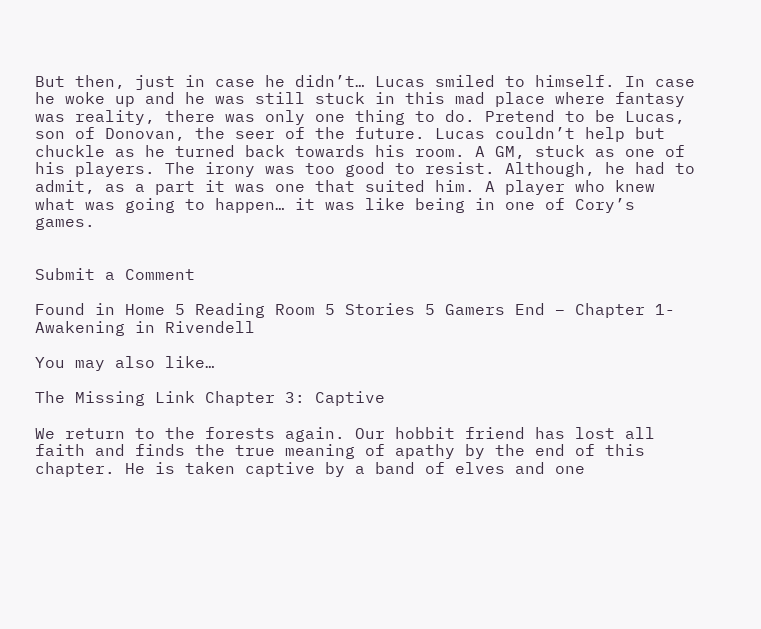But then, just in case he didn’t… Lucas smiled to himself. In case he woke up and he was still stuck in this mad place where fantasy was reality, there was only one thing to do. Pretend to be Lucas, son of Donovan, the seer of the future. Lucas couldn’t help but chuckle as he turned back towards his room. A GM, stuck as one of his players. The irony was too good to resist. Although, he had to admit, as a part it was one that suited him. A player who knew what was going to happen… it was like being in one of Cory’s games.


Submit a Comment

Found in Home 5 Reading Room 5 Stories 5 Gamers End – Chapter 1-Awakening in Rivendell

You may also like…

The Missing Link Chapter 3: Captive

We return to the forests again. Our hobbit friend has lost all faith and finds the true meaning of apathy by the end of this chapter. He is taken captive by a band of elves and one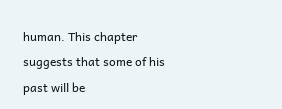human. This chapter suggests that some of his past will be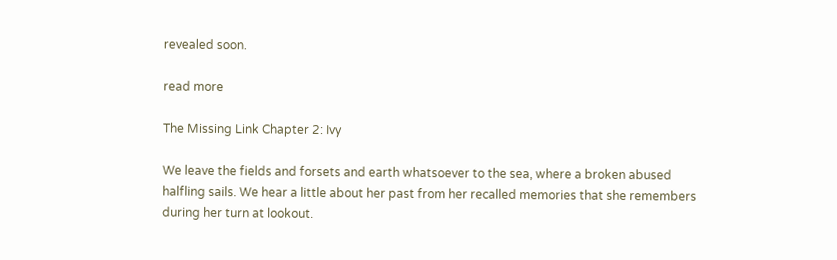revealed soon.

read more

The Missing Link Chapter 2: Ivy

We leave the fields and forsets and earth whatsoever to the sea, where a broken abused halfling sails. We hear a little about her past from her recalled memories that she remembers during her turn at lookout.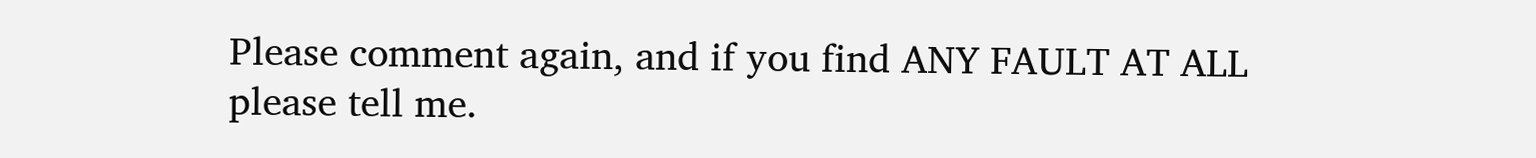Please comment again, and if you find ANY FAULT AT ALL please tell me.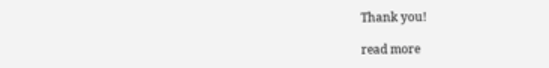Thank you!

read more